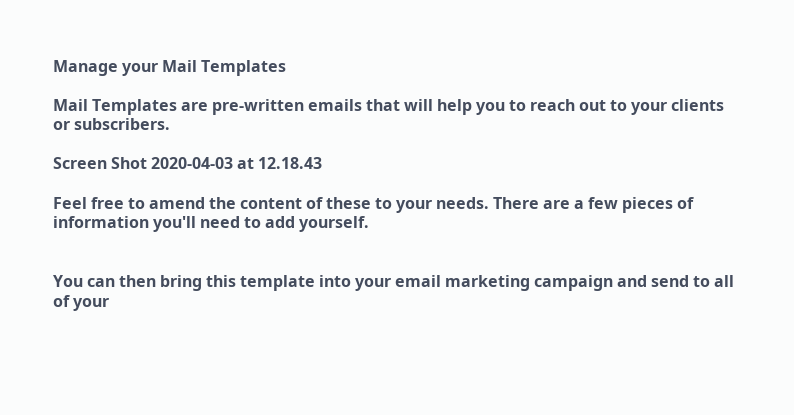Manage your Mail Templates

Mail Templates are pre-written emails that will help you to reach out to your clients or subscribers.

Screen Shot 2020-04-03 at 12.18.43

Feel free to amend the content of these to your needs. There are a few pieces of information you'll need to add yourself.


You can then bring this template into your email marketing campaign and send to all of your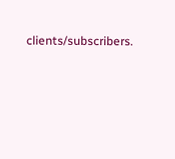clients/subscribers.